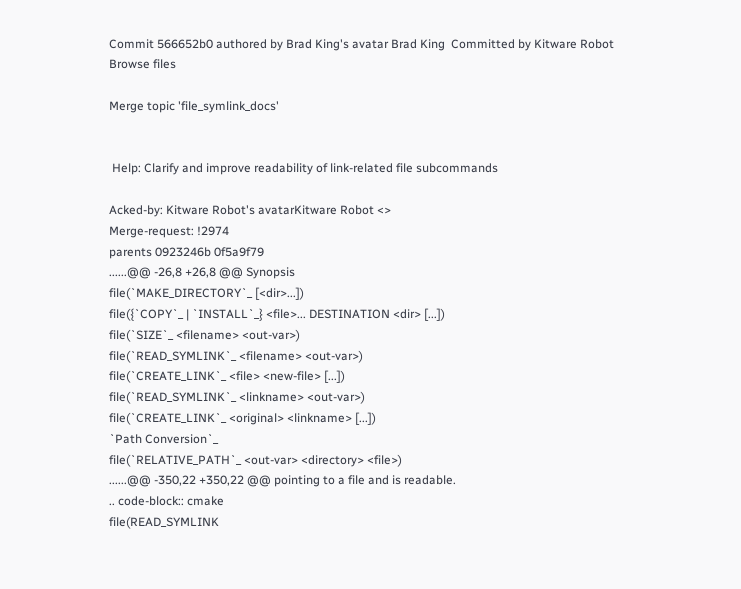Commit 566652b0 authored by Brad King's avatar Brad King  Committed by Kitware Robot
Browse files

Merge topic 'file_symlink_docs'


 Help: Clarify and improve readability of link-related file subcommands

Acked-by: Kitware Robot's avatarKitware Robot <>
Merge-request: !2974
parents 0923246b 0f5a9f79
......@@ -26,8 +26,8 @@ Synopsis
file(`MAKE_DIRECTORY`_ [<dir>...])
file({`COPY`_ | `INSTALL`_} <file>... DESTINATION <dir> [...])
file(`SIZE`_ <filename> <out-var>)
file(`READ_SYMLINK`_ <filename> <out-var>)
file(`CREATE_LINK`_ <file> <new-file> [...])
file(`READ_SYMLINK`_ <linkname> <out-var>)
file(`CREATE_LINK`_ <original> <linkname> [...])
`Path Conversion`_
file(`RELATIVE_PATH`_ <out-var> <directory> <file>)
......@@ -350,22 +350,22 @@ pointing to a file and is readable.
.. code-block:: cmake
file(READ_SYMLINK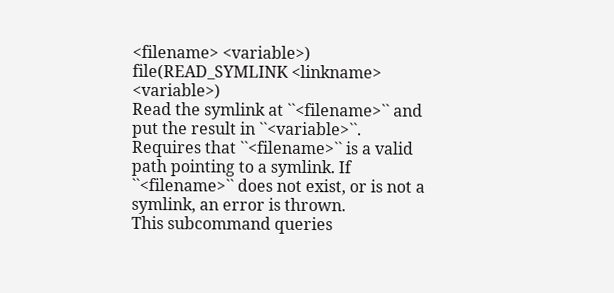<filename> <variable>)
file(READ_SYMLINK <linkname> <variable>)
Read the symlink at ``<filename>`` and put the result in ``<variable>``.
Requires that ``<filename>`` is a valid path pointing to a symlink. If
``<filename>`` does not exist, or is not a symlink, an error is thrown.
This subcommand queries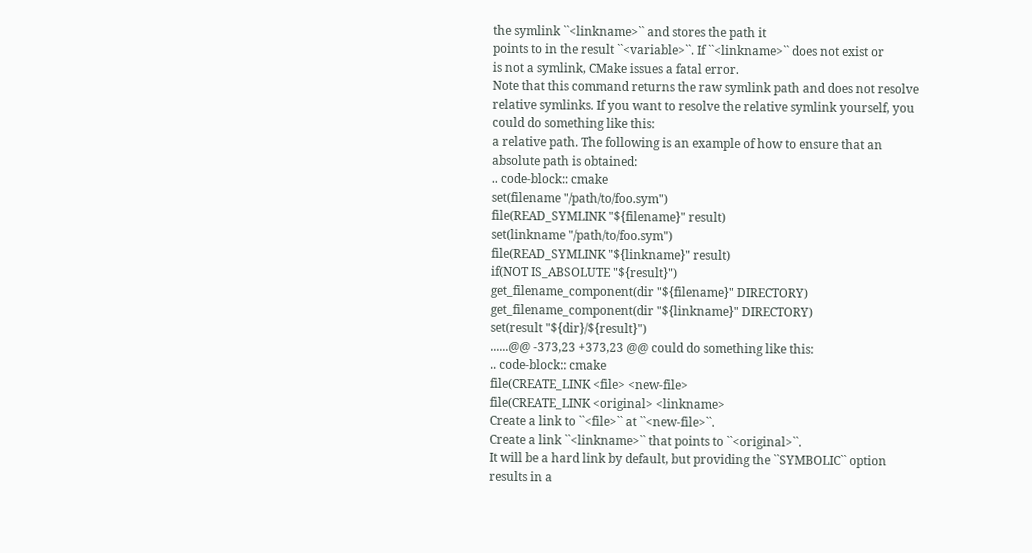the symlink ``<linkname>`` and stores the path it
points to in the result ``<variable>``. If ``<linkname>`` does not exist or
is not a symlink, CMake issues a fatal error.
Note that this command returns the raw symlink path and does not resolve
relative symlinks. If you want to resolve the relative symlink yourself, you
could do something like this:
a relative path. The following is an example of how to ensure that an
absolute path is obtained:
.. code-block:: cmake
set(filename "/path/to/foo.sym")
file(READ_SYMLINK "${filename}" result)
set(linkname "/path/to/foo.sym")
file(READ_SYMLINK "${linkname}" result)
if(NOT IS_ABSOLUTE "${result}")
get_filename_component(dir "${filename}" DIRECTORY)
get_filename_component(dir "${linkname}" DIRECTORY)
set(result "${dir}/${result}")
......@@ -373,23 +373,23 @@ could do something like this:
.. code-block:: cmake
file(CREATE_LINK <file> <new-file>
file(CREATE_LINK <original> <linkname>
Create a link to ``<file>`` at ``<new-file>``.
Create a link ``<linkname>`` that points to ``<original>``.
It will be a hard link by default, but providing the ``SYMBOLIC`` option
results in a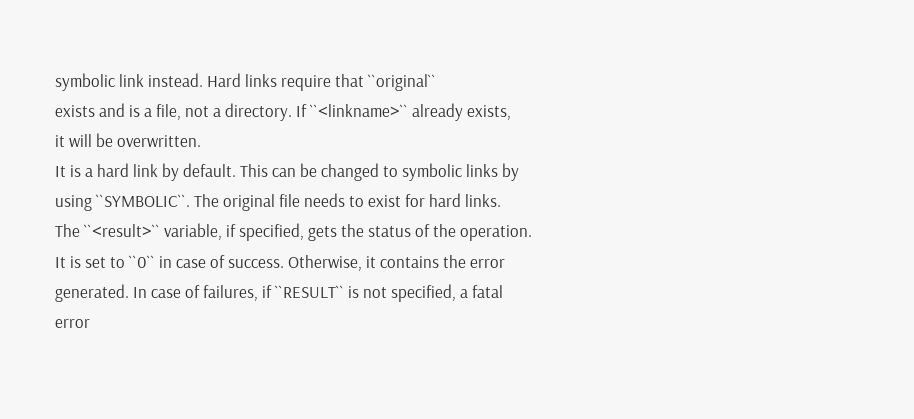symbolic link instead. Hard links require that ``original``
exists and is a file, not a directory. If ``<linkname>`` already exists,
it will be overwritten.
It is a hard link by default. This can be changed to symbolic links by
using ``SYMBOLIC``. The original file needs to exist for hard links.
The ``<result>`` variable, if specified, gets the status of the operation.
It is set to ``0`` in case of success. Otherwise, it contains the error
generated. In case of failures, if ``RESULT`` is not specified, a fatal error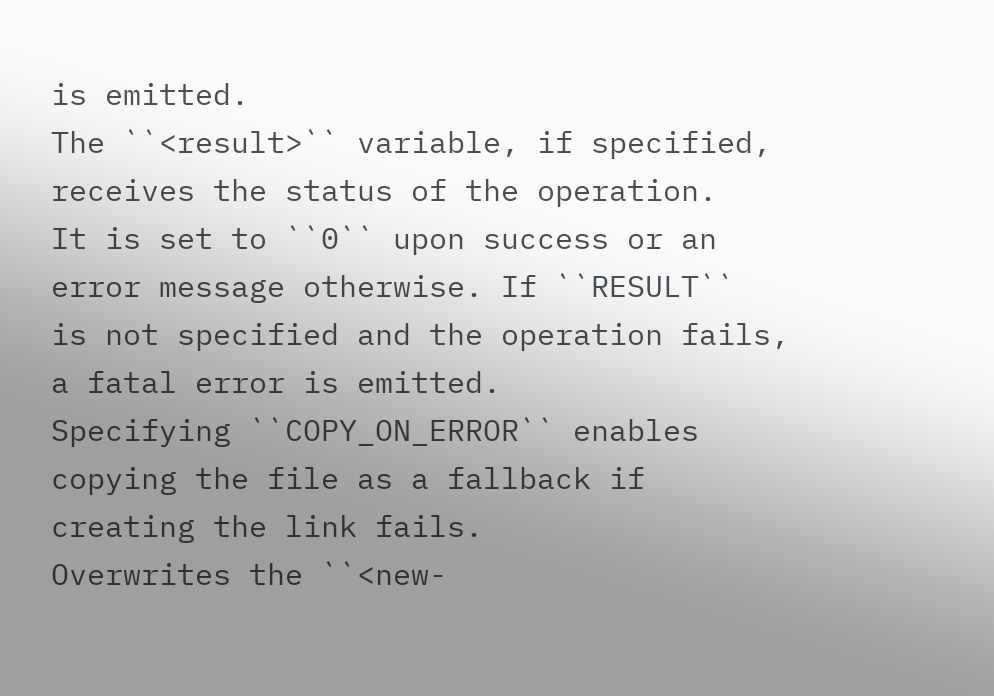is emitted.
The ``<result>`` variable, if specified, receives the status of the operation.
It is set to ``0`` upon success or an error message otherwise. If ``RESULT``
is not specified and the operation fails, a fatal error is emitted.
Specifying ``COPY_ON_ERROR`` enables copying the file as a fallback if
creating the link fails.
Overwrites the ``<new-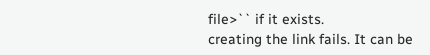file>`` if it exists.
creating the link fails. It can be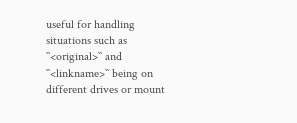useful for handling situations such as
``<original>`` and ``<linkname>`` being on different drives or mount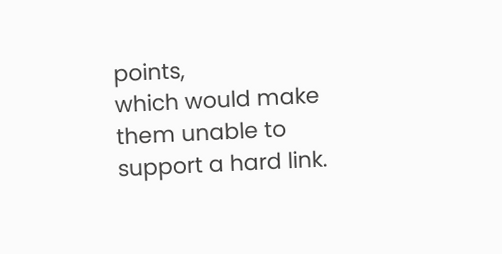points,
which would make them unable to support a hard link.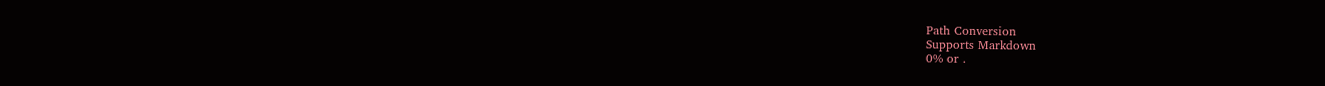Path Conversion
Supports Markdown
0% or .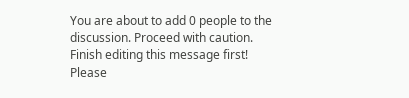You are about to add 0 people to the discussion. Proceed with caution.
Finish editing this message first!
Please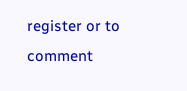register or to comment